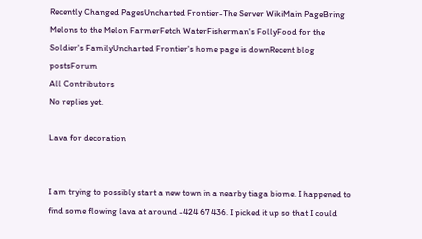Recently Changed PagesUncharted Frontier-The Server WikiMain PageBring Melons to the Melon FarmerFetch WaterFisherman's FollyFood for the Soldier's FamilyUncharted Frontier's home page is downRecent blog postsForum
All Contributors
No replies yet.

Lava for decoration


I am trying to possibly start a new town in a nearby tiaga biome. I happened to find some flowing lava at around -424 67 436. I picked it up so that I could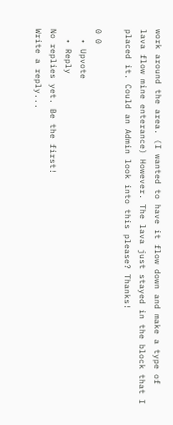work around the area. (I wanted to have it flow down and make a type of lava flow mine enterance) However. The lava just stayed in the block that I placed it. Could an Admin look into this please? Thanks!

0 0
  • Upvote
  • Reply
No replies yet. Be the first!
Write a reply...